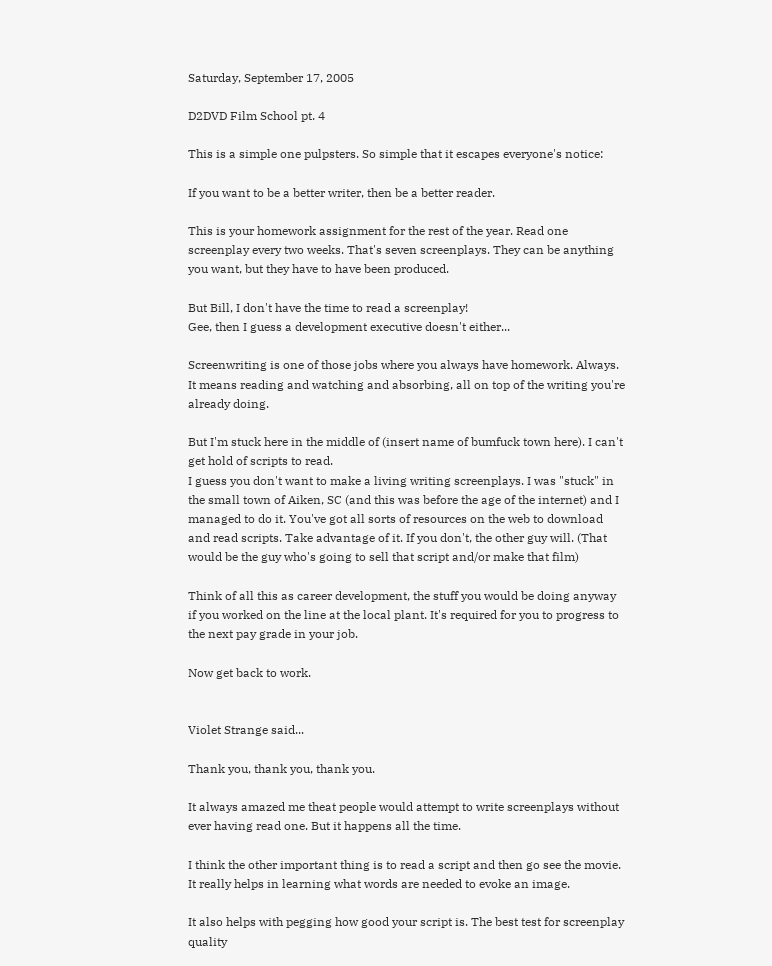Saturday, September 17, 2005

D2DVD Film School pt. 4

This is a simple one pulpsters. So simple that it escapes everyone's notice:

If you want to be a better writer, then be a better reader.

This is your homework assignment for the rest of the year. Read one screenplay every two weeks. That's seven screenplays. They can be anything you want, but they have to have been produced.

But Bill, I don't have the time to read a screenplay!
Gee, then I guess a development executive doesn't either...

Screenwriting is one of those jobs where you always have homework. Always. It means reading and watching and absorbing, all on top of the writing you're already doing.

But I'm stuck here in the middle of (insert name of bumfuck town here). I can't get hold of scripts to read.
I guess you don't want to make a living writing screenplays. I was "stuck" in the small town of Aiken, SC (and this was before the age of the internet) and I managed to do it. You've got all sorts of resources on the web to download and read scripts. Take advantage of it. If you don't, the other guy will. (That would be the guy who's going to sell that script and/or make that film)

Think of all this as career development, the stuff you would be doing anyway if you worked on the line at the local plant. It's required for you to progress to the next pay grade in your job.

Now get back to work.


Violet Strange said...

Thank you, thank you, thank you.

It always amazed me theat people would attempt to write screenplays without ever having read one. But it happens all the time.

I think the other important thing is to read a script and then go see the movie. It really helps in learning what words are needed to evoke an image.

It also helps with pegging how good your script is. The best test for screenplay quality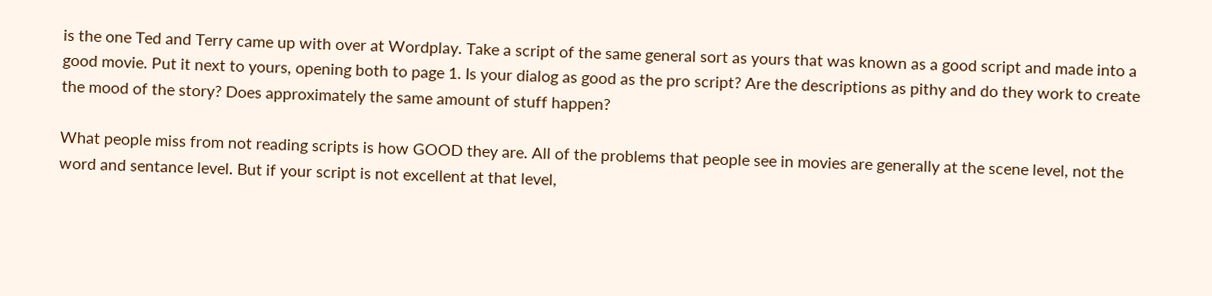is the one Ted and Terry came up with over at Wordplay. Take a script of the same general sort as yours that was known as a good script and made into a good movie. Put it next to yours, opening both to page 1. Is your dialog as good as the pro script? Are the descriptions as pithy and do they work to create the mood of the story? Does approximately the same amount of stuff happen?

What people miss from not reading scripts is how GOOD they are. All of the problems that people see in movies are generally at the scene level, not the word and sentance level. But if your script is not excellent at that level,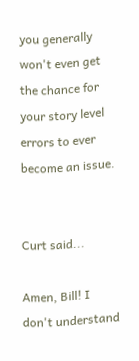you generally won't even get the chance for your story level errors to ever become an issue.


Curt said...

Amen, Bill! I don't understand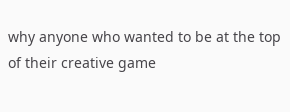why anyone who wanted to be at the top of their creative game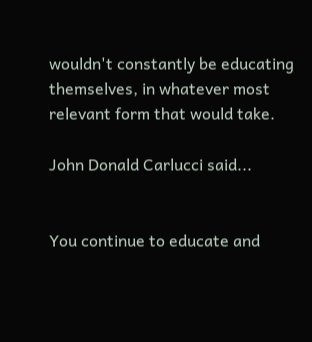wouldn't constantly be educating themselves, in whatever most relevant form that would take.

John Donald Carlucci said...


You continue to educate and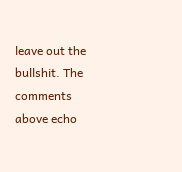leave out the bullshit. The comments above echo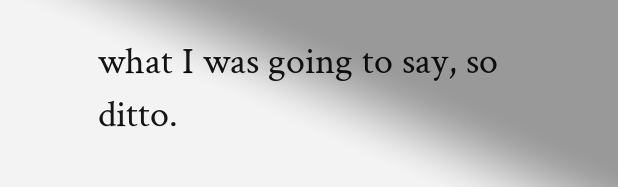what I was going to say, so ditto.